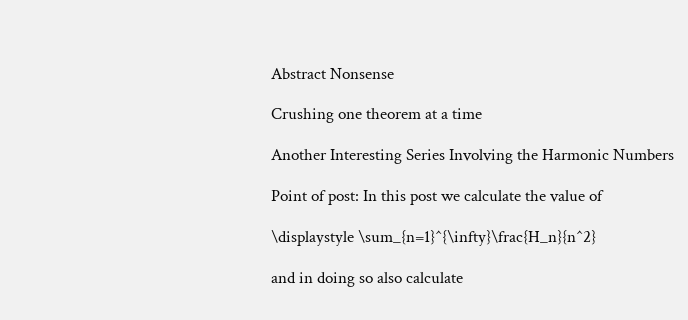Abstract Nonsense

Crushing one theorem at a time

Another Interesting Series Involving the Harmonic Numbers

Point of post: In this post we calculate the value of

\displaystyle \sum_{n=1}^{\infty}\frac{H_n}{n^2}

and in doing so also calculate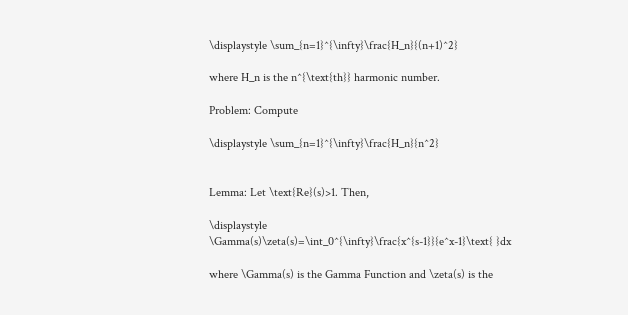\displaystyle \sum_{n=1}^{\infty}\frac{H_n}{(n+1)^2}

where H_n is the n^{\text{th}} harmonic number.

Problem: Compute

\displaystyle \sum_{n=1}^{\infty}\frac{H_n}{n^2}


Lemma: Let \text{Re}(s)>1. Then,

\displaystyle \Gamma(s)\zeta(s)=\int_0^{\infty}\frac{x^{s-1}}{e^x-1}\text{ }dx

where \Gamma(s) is the Gamma Function and \zeta(s) is the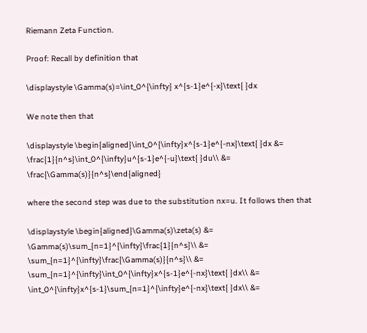Riemann Zeta Function.

Proof: Recall by definition that

\displaystyle \Gamma(s)=\int_0^{\infty} x^{s-1}e^{-x}\text{ }dx

We note then that

\displaystyle \begin{aligned}\int_0^{\infty}x^{s-1}e^{-nx}\text{ }dx &= \frac{1}{n^s}\int_0^{\infty}u^{s-1}e^{-u}\text{ }du\\ &= \frac{\Gamma(s)}{n^s}\end{aligned}

where the second step was due to the substitution nx=u. It follows then that

\displaystyle \begin{aligned}\Gamma(s)\zeta(s) &= \Gamma(s)\sum_{n=1}^{\infty}\frac{1}{n^s}\\ &= \sum_{n=1}^{\infty}\frac{\Gamma(s)}{n^s}\\ &= \sum_{n=1}^{\infty}\int_0^{\infty}x^{s-1}e^{-nx}\text{ }dx\\ &= \int_0^{\infty}x^{s-1}\sum_{n=1}^{\infty}e^{-nx}\text{ }dx\\ &=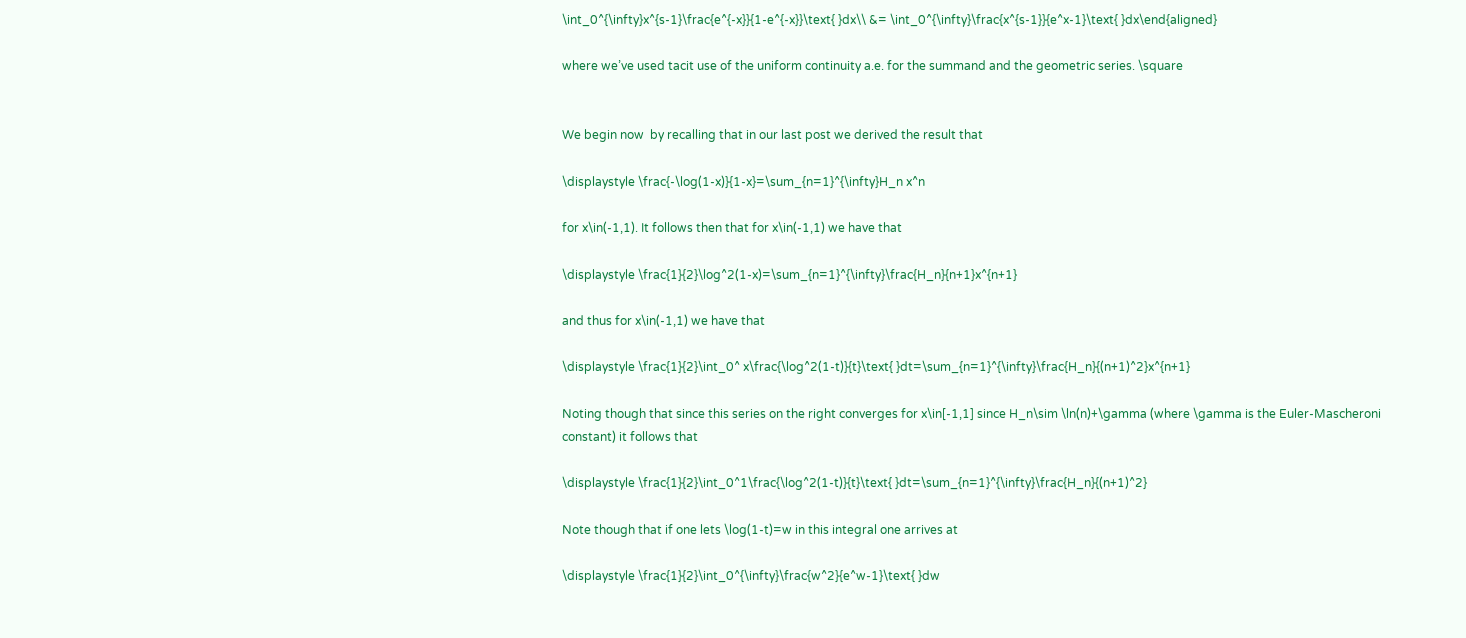\int_0^{\infty}x^{s-1}\frac{e^{-x}}{1-e^{-x}}\text{ }dx\\ &= \int_0^{\infty}\frac{x^{s-1}}{e^x-1}\text{ }dx\end{aligned}

where we’ve used tacit use of the uniform continuity a.e. for the summand and the geometric series. \square


We begin now  by recalling that in our last post we derived the result that

\displaystyle \frac{-\log(1-x)}{1-x}=\sum_{n=1}^{\infty}H_n x^n

for x\in(-1,1). It follows then that for x\in(-1,1) we have that

\displaystyle \frac{1}{2}\log^2(1-x)=\sum_{n=1}^{\infty}\frac{H_n}{n+1}x^{n+1}

and thus for x\in(-1,1) we have that

\displaystyle \frac{1}{2}\int_0^ x\frac{\log^2(1-t)}{t}\text{ }dt=\sum_{n=1}^{\infty}\frac{H_n}{(n+1)^2}x^{n+1}

Noting though that since this series on the right converges for x\in[-1,1] since H_n\sim \ln(n)+\gamma (where \gamma is the Euler-Mascheroni constant) it follows that

\displaystyle \frac{1}{2}\int_0^1\frac{\log^2(1-t)}{t}\text{ }dt=\sum_{n=1}^{\infty}\frac{H_n}{(n+1)^2}

Note though that if one lets \log(1-t)=w in this integral one arrives at

\displaystyle \frac{1}{2}\int_0^{\infty}\frac{w^2}{e^w-1}\text{ }dw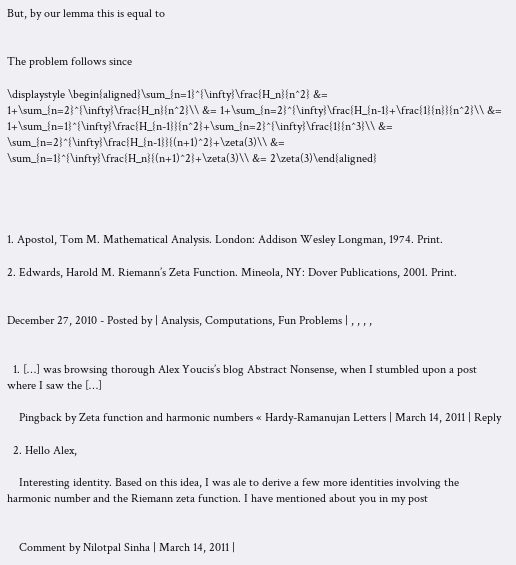But, by our lemma this is equal to


The problem follows since

\displaystyle \begin{aligned}\sum_{n=1}^{\infty}\frac{H_n}{n^2} &= 1+\sum_{n=2}^{\infty}\frac{H_n}{n^2}\\ &= 1+\sum_{n=2}^{\infty}\frac{H_{n-1}+\frac{1}{n}}{n^2}\\ &= 1+\sum_{n=1}^{\infty}\frac{H_{n-1}}{n^2}+\sum_{n=2}^{\infty}\frac{1}{n^3}\\ &= \sum_{n=2}^{\infty}\frac{H_{n-1}}{(n+1)^2}+\zeta(3)\\ &= \sum_{n=1}^{\infty}\frac{H_n}{(n+1)^2}+\zeta(3)\\ &= 2\zeta(3)\end{aligned}




1. Apostol, Tom M. Mathematical Analysis. London: Addison Wesley Longman, 1974. Print.

2. Edwards, Harold M. Riemann’s Zeta Function. Mineola, NY: Dover Publications, 2001. Print.


December 27, 2010 - Posted by | Analysis, Computations, Fun Problems | , , , ,


  1. […] was browsing thorough Alex Youcis’s blog Abstract Nonsense, when I stumbled upon a post where I saw the […]

    Pingback by Zeta function and harmonic numbers « Hardy-Ramanujan Letters | March 14, 2011 | Reply

  2. Hello Alex,

    Interesting identity. Based on this idea, I was ale to derive a few more identities involving the harmonic number and the Riemann zeta function. I have mentioned about you in my post


    Comment by Nilotpal Sinha | March 14, 2011 |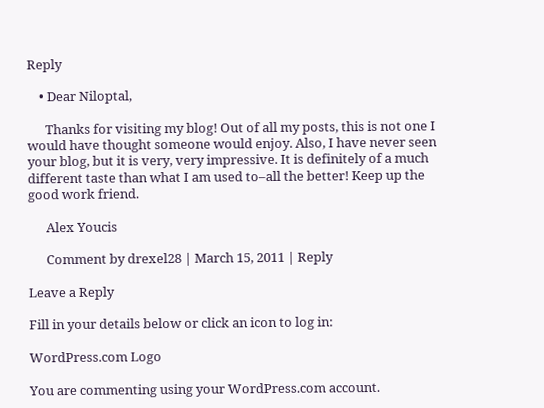Reply

    • Dear Niloptal,

      Thanks for visiting my blog! Out of all my posts, this is not one I would have thought someone would enjoy. Also, I have never seen your blog, but it is very, very impressive. It is definitely of a much different taste than what I am used to–all the better! Keep up the good work friend.

      Alex Youcis

      Comment by drexel28 | March 15, 2011 | Reply

Leave a Reply

Fill in your details below or click an icon to log in:

WordPress.com Logo

You are commenting using your WordPress.com account.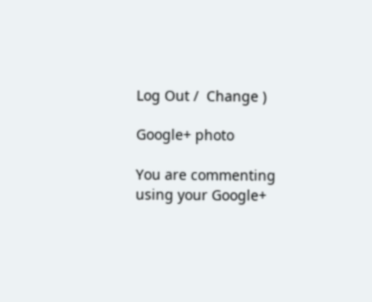Log Out /  Change )

Google+ photo

You are commenting using your Google+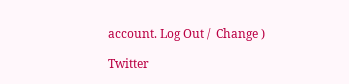account. Log Out /  Change )

Twitter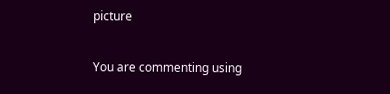picture

You are commenting using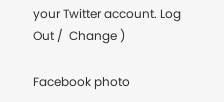your Twitter account. Log Out /  Change )

Facebook photo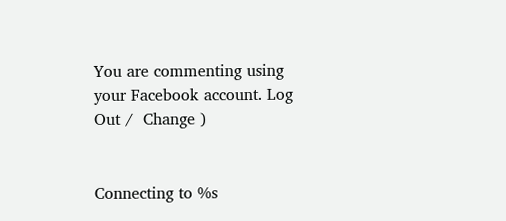You are commenting using your Facebook account. Log Out /  Change )


Connecting to %s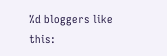%d bloggers like this: